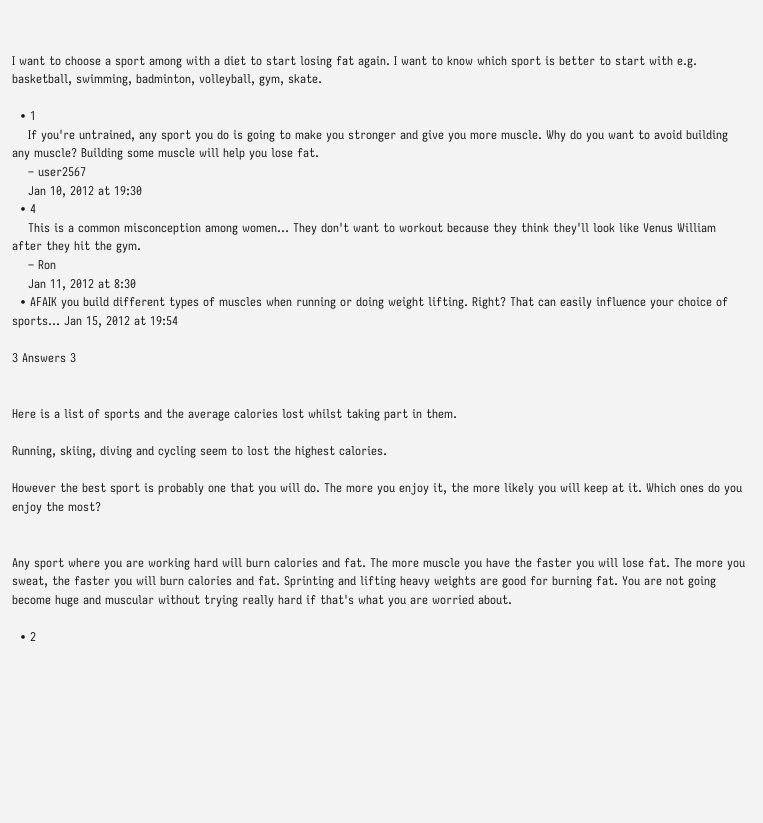I want to choose a sport among with a diet to start losing fat again. I want to know which sport is better to start with e.g. basketball, swimming, badminton, volleyball, gym, skate.

  • 1
    If you're untrained, any sport you do is going to make you stronger and give you more muscle. Why do you want to avoid building any muscle? Building some muscle will help you lose fat.
    – user2567
    Jan 10, 2012 at 19:30
  • 4
    This is a common misconception among women... They don't want to workout because they think they'll look like Venus William after they hit the gym.
    – Ron
    Jan 11, 2012 at 8:30
  • AFAIK you build different types of muscles when running or doing weight lifting. Right? That can easily influence your choice of sports... Jan 15, 2012 at 19:54

3 Answers 3


Here is a list of sports and the average calories lost whilst taking part in them.

Running, skiing, diving and cycling seem to lost the highest calories.

However the best sport is probably one that you will do. The more you enjoy it, the more likely you will keep at it. Which ones do you enjoy the most?


Any sport where you are working hard will burn calories and fat. The more muscle you have the faster you will lose fat. The more you sweat, the faster you will burn calories and fat. Sprinting and lifting heavy weights are good for burning fat. You are not going become huge and muscular without trying really hard if that's what you are worried about.

  • 2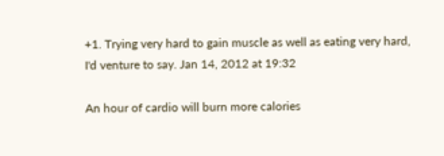+1. Trying very hard to gain muscle as well as eating very hard, I'd venture to say. Jan 14, 2012 at 19:32

An hour of cardio will burn more calories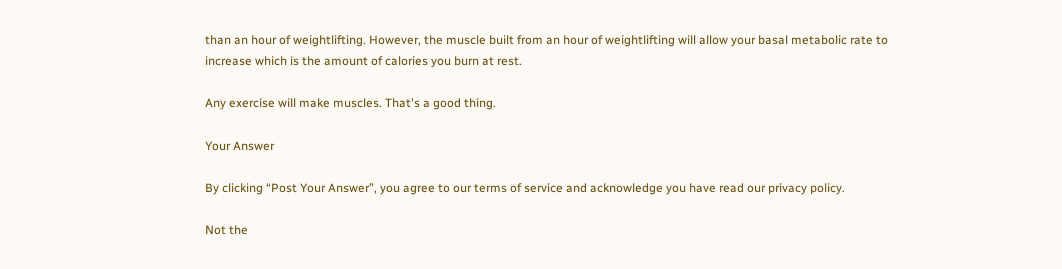than an hour of weightlifting. However, the muscle built from an hour of weightlifting will allow your basal metabolic rate to increase which is the amount of calories you burn at rest.

Any exercise will make muscles. That's a good thing.

Your Answer

By clicking “Post Your Answer”, you agree to our terms of service and acknowledge you have read our privacy policy.

Not the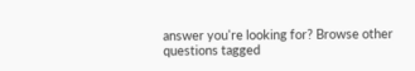answer you're looking for? Browse other questions tagged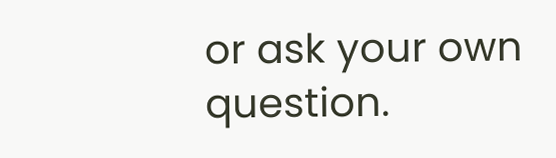or ask your own question.